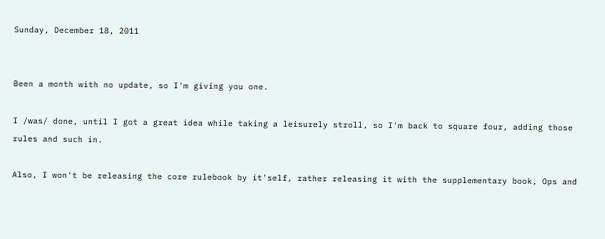Sunday, December 18, 2011


Been a month with no update, so I'm giving you one.

I /was/ done, until I got a great idea while taking a leisurely stroll, so I'm back to square four, adding those rules and such in.

Also, I won't be releasing the core rulebook by it'self, rather releasing it with the supplementary book, Ops and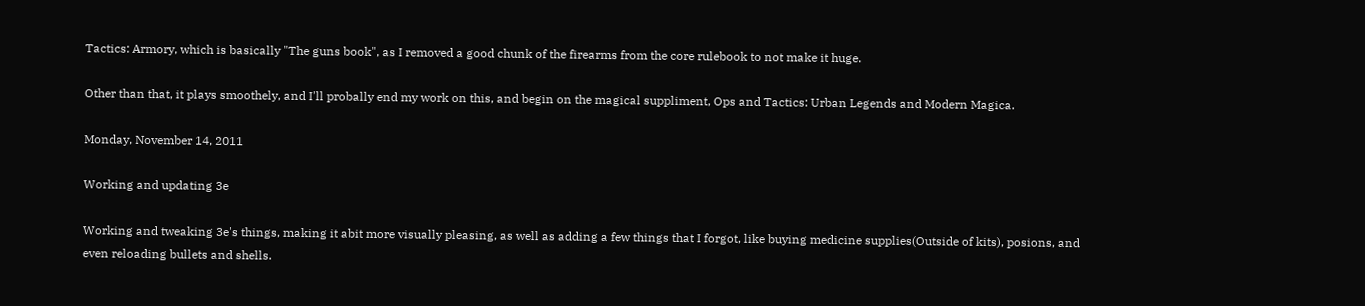Tactics: Armory, which is basically "The guns book", as I removed a good chunk of the firearms from the core rulebook to not make it huge.

Other than that, it plays smoothely, and I'll probally end my work on this, and begin on the magical suppliment, Ops and Tactics: Urban Legends and Modern Magica.

Monday, November 14, 2011

Working and updating 3e

Working and tweaking 3e's things, making it abit more visually pleasing, as well as adding a few things that I forgot, like buying medicine supplies(Outside of kits), posions, and even reloading bullets and shells.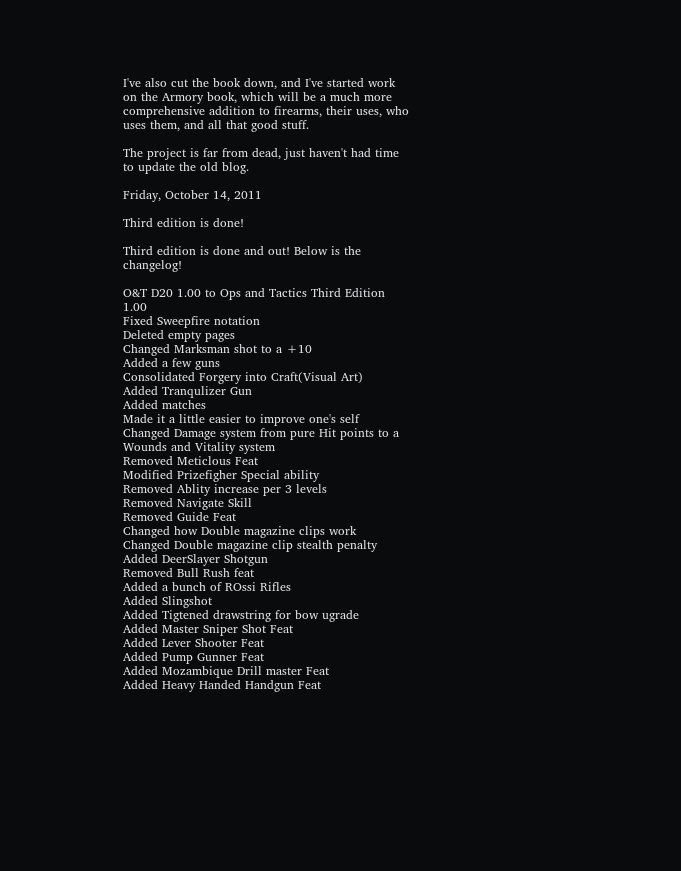I've also cut the book down, and I've started work on the Armory book, which will be a much more comprehensive addition to firearms, their uses, who uses them, and all that good stuff.

The project is far from dead, just haven't had time to update the old blog.

Friday, October 14, 2011

Third edition is done!

Third edition is done and out! Below is the changelog!

O&T D20 1.00 to Ops and Tactics Third Edition 1.00
Fixed Sweepfire notation
Deleted empty pages
Changed Marksman shot to a +10
Added a few guns
Consolidated Forgery into Craft(Visual Art)
Added Tranqulizer Gun
Added matches
Made it a little easier to improve one's self
Changed Damage system from pure Hit points to a Wounds and Vitality system
Removed Meticlous Feat
Modified Prizefigher Special ability
Removed Ablity increase per 3 levels
Removed Navigate Skill
Removed Guide Feat
Changed how Double magazine clips work
Changed Double magazine clip stealth penalty
Added DeerSlayer Shotgun
Removed Bull Rush feat
Added a bunch of ROssi Rifles
Added Slingshot
Added Tigtened drawstring for bow ugrade
Added Master Sniper Shot Feat
Added Lever Shooter Feat
Added Pump Gunner Feat
Added Mozambique Drill master Feat
Added Heavy Handed Handgun Feat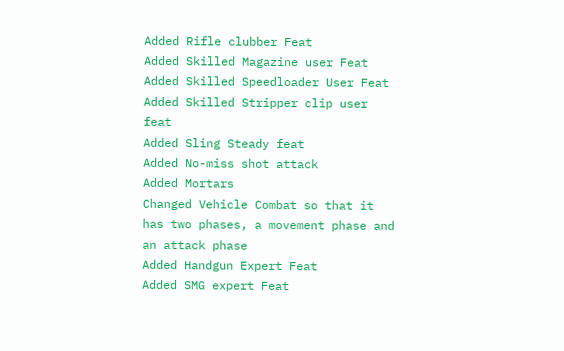Added Rifle clubber Feat
Added Skilled Magazine user Feat
Added Skilled Speedloader User Feat
Added Skilled Stripper clip user feat
Added Sling Steady feat
Added No-miss shot attack
Added Mortars
Changed Vehicle Combat so that it has two phases, a movement phase and an attack phase
Added Handgun Expert Feat
Added SMG expert Feat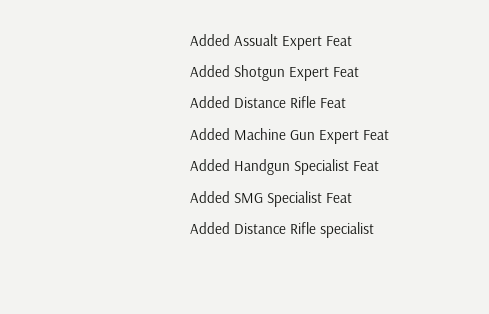Added Assualt Expert Feat
Added Shotgun Expert Feat
Added Distance Rifle Feat
Added Machine Gun Expert Feat
Added Handgun Specialist Feat
Added SMG Specialist Feat
Added Distance Rifle specialist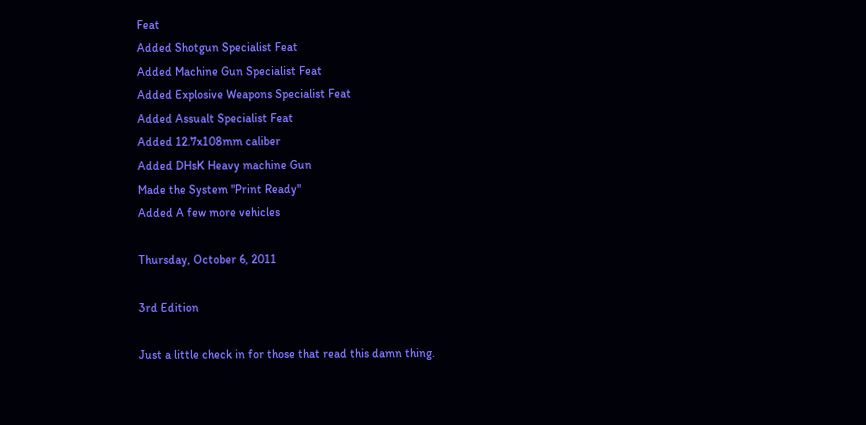Feat
Added Shotgun Specialist Feat
Added Machine Gun Specialist Feat
Added Explosive Weapons Specialist Feat
Added Assualt Specialist Feat
Added 12.7x108mm caliber
Added DHsK Heavy machine Gun
Made the System "Print Ready"
Added A few more vehicles

Thursday, October 6, 2011

3rd Edition

Just a little check in for those that read this damn thing.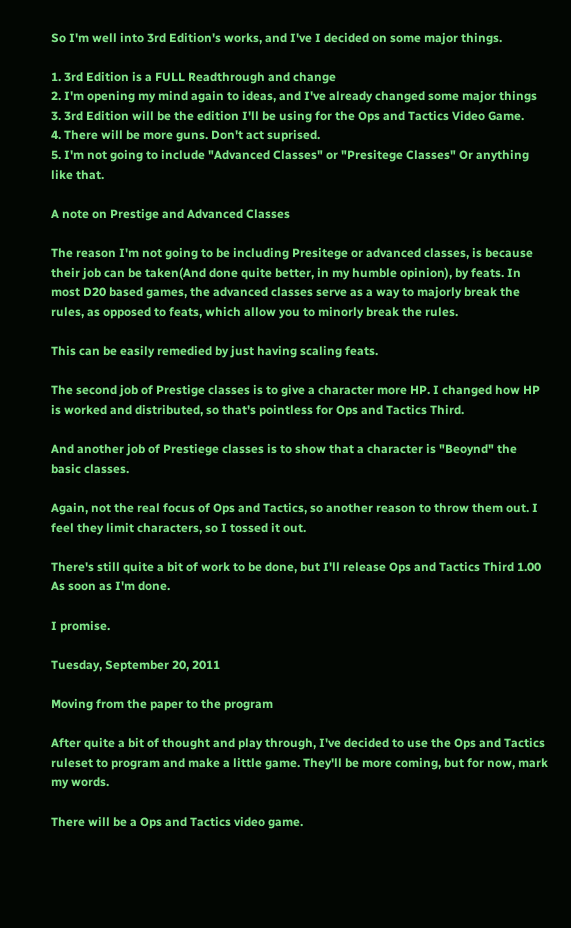So I'm well into 3rd Edition's works, and I've I decided on some major things.

1. 3rd Edition is a FULL Readthrough and change
2. I'm opening my mind again to ideas, and I've already changed some major things
3. 3rd Edition will be the edition I'll be using for the Ops and Tactics Video Game.
4. There will be more guns. Don't act suprised.
5. I'm not going to include "Advanced Classes" or "Presitege Classes" Or anything like that.

A note on Prestige and Advanced Classes

The reason I'm not going to be including Presitege or advanced classes, is because their job can be taken(And done quite better, in my humble opinion), by feats. In most D20 based games, the advanced classes serve as a way to majorly break the rules, as opposed to feats, which allow you to minorly break the rules.

This can be easily remedied by just having scaling feats.

The second job of Prestige classes is to give a character more HP. I changed how HP is worked and distributed, so that's pointless for Ops and Tactics Third.

And another job of Prestiege classes is to show that a character is "Beoynd" the basic classes.

Again, not the real focus of Ops and Tactics, so another reason to throw them out. I feel they limit characters, so I tossed it out.

There's still quite a bit of work to be done, but I'll release Ops and Tactics Third 1.00 As soon as I'm done.

I promise.

Tuesday, September 20, 2011

Moving from the paper to the program

After quite a bit of thought and play through, I've decided to use the Ops and Tactics ruleset to program and make a little game. They'll be more coming, but for now, mark my words.

There will be a Ops and Tactics video game.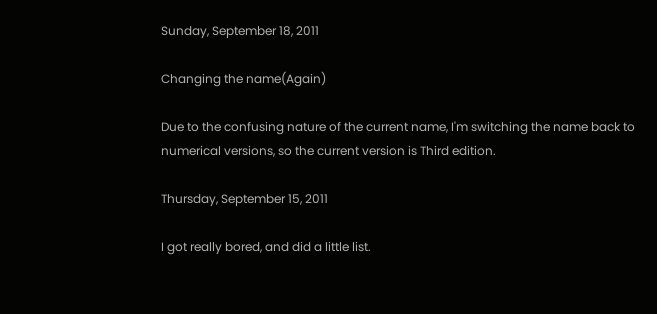Sunday, September 18, 2011

Changing the name(Again)

Due to the confusing nature of the current name, I'm switching the name back to numerical versions, so the current version is Third edition.

Thursday, September 15, 2011

I got really bored, and did a little list.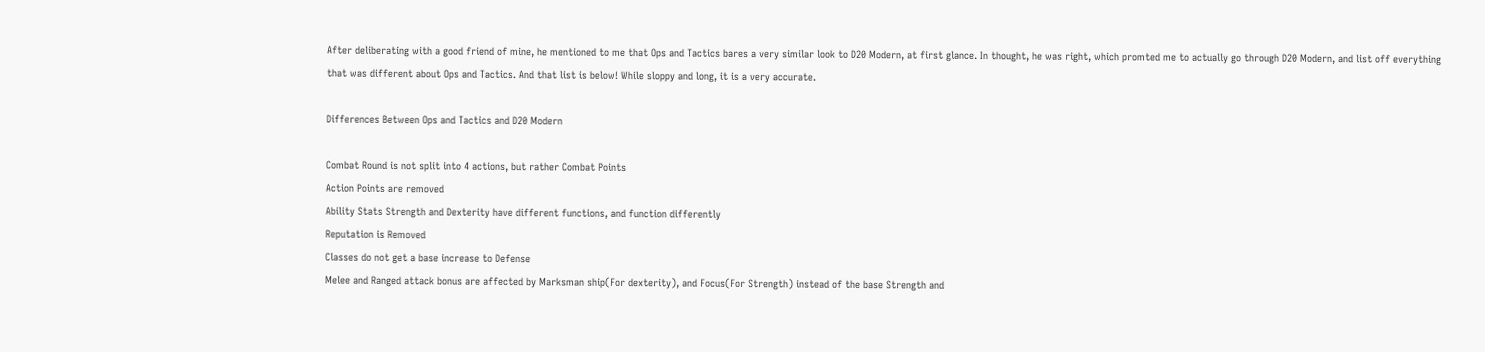After deliberating with a good friend of mine, he mentioned to me that Ops and Tactics bares a very similar look to D20 Modern, at first glance. In thought, he was right, which promted me to actually go through D20 Modern, and list off everything that was different about Ops and Tactics. And that list is below! While sloppy and long, it is a very accurate.

Differences Between Ops and Tactics and D20 Modern

Combat Round is not split into 4 actions, but rather Combat Points
Action Points are removed
Ability Stats Strength and Dexterity have different functions, and function differently
Reputation is Removed
Classes do not get a base increase to Defense
Melee and Ranged attack bonus are affected by Marksman ship(For dexterity), and Focus(For Strength) instead of the base Strength and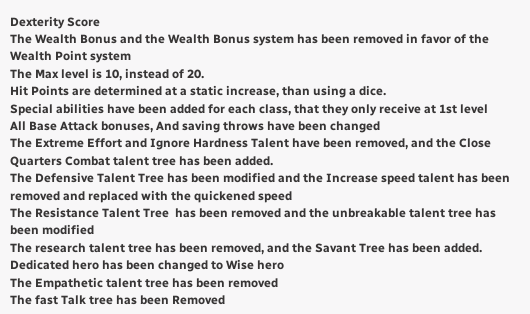Dexterity Score
The Wealth Bonus and the Wealth Bonus system has been removed in favor of the Wealth Point system
The Max level is 10, instead of 20.
Hit Points are determined at a static increase, than using a dice.
Special abilities have been added for each class, that they only receive at 1st level
All Base Attack bonuses, And saving throws have been changed
The Extreme Effort and Ignore Hardness Talent have been removed, and the Close Quarters Combat talent tree has been added.
The Defensive Talent Tree has been modified and the Increase speed talent has been removed and replaced with the quickened speed
The Resistance Talent Tree  has been removed and the unbreakable talent tree has been modified
The research talent tree has been removed, and the Savant Tree has been added.
Dedicated hero has been changed to Wise hero
The Empathetic talent tree has been removed
The fast Talk tree has been Removed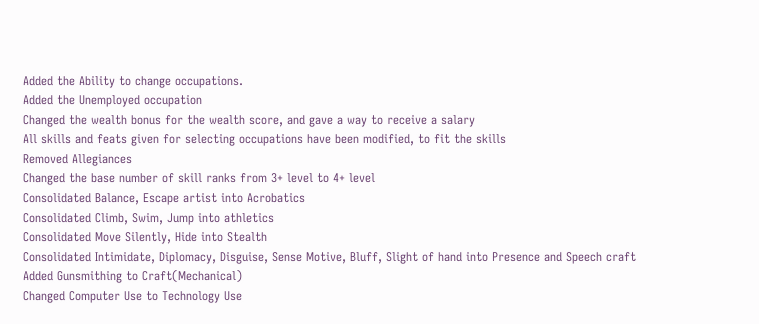Added the Ability to change occupations.
Added the Unemployed occupation
Changed the wealth bonus for the wealth score, and gave a way to receive a salary
All skills and feats given for selecting occupations have been modified, to fit the skills
Removed Allegiances
Changed the base number of skill ranks from 3+ level to 4+ level
Consolidated Balance, Escape artist into Acrobatics
Consolidated Climb, Swim, Jump into athletics
Consolidated Move Silently, Hide into Stealth
Consolidated Intimidate, Diplomacy, Disguise, Sense Motive, Bluff, Slight of hand into Presence and Speech craft
Added Gunsmithing to Craft(Mechanical)
Changed Computer Use to Technology Use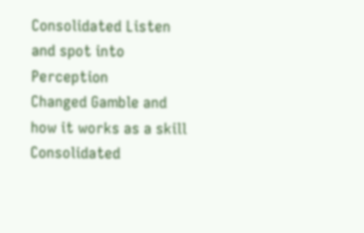Consolidated Listen and spot into Perception
Changed Gamble and how it works as a skill
Consolidated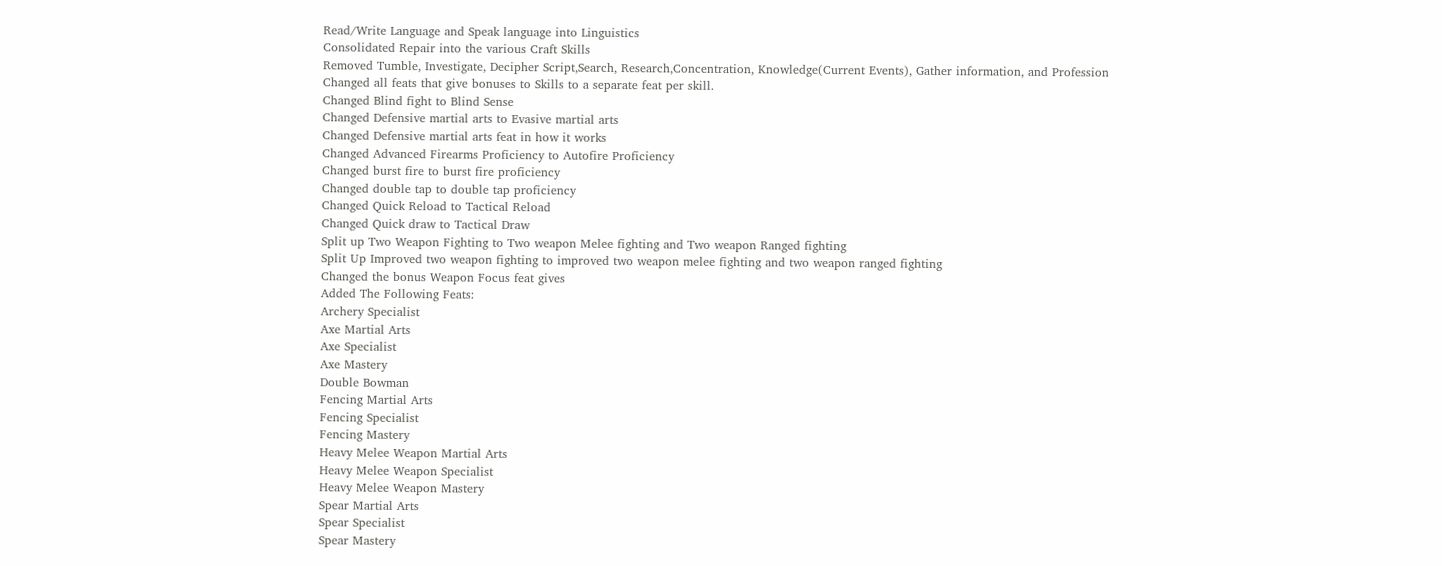Read/Write Language and Speak language into Linguistics
Consolidated Repair into the various Craft Skills
Removed Tumble, Investigate, Decipher Script,Search, Research,Concentration, Knowledge(Current Events), Gather information, and Profession
Changed all feats that give bonuses to Skills to a separate feat per skill.
Changed Blind fight to Blind Sense
Changed Defensive martial arts to Evasive martial arts
Changed Defensive martial arts feat in how it works
Changed Advanced Firearms Proficiency to Autofire Proficiency
Changed burst fire to burst fire proficiency
Changed double tap to double tap proficiency
Changed Quick Reload to Tactical Reload
Changed Quick draw to Tactical Draw
Split up Two Weapon Fighting to Two weapon Melee fighting and Two weapon Ranged fighting
Split Up Improved two weapon fighting to improved two weapon melee fighting and two weapon ranged fighting
Changed the bonus Weapon Focus feat gives
Added The Following Feats:
Archery Specialist
Axe Martial Arts
Axe Specialist
Axe Mastery
Double Bowman
Fencing Martial Arts
Fencing Specialist
Fencing Mastery
Heavy Melee Weapon Martial Arts
Heavy Melee Weapon Specialist
Heavy Melee Weapon Mastery
Spear Martial Arts
Spear Specialist
Spear Mastery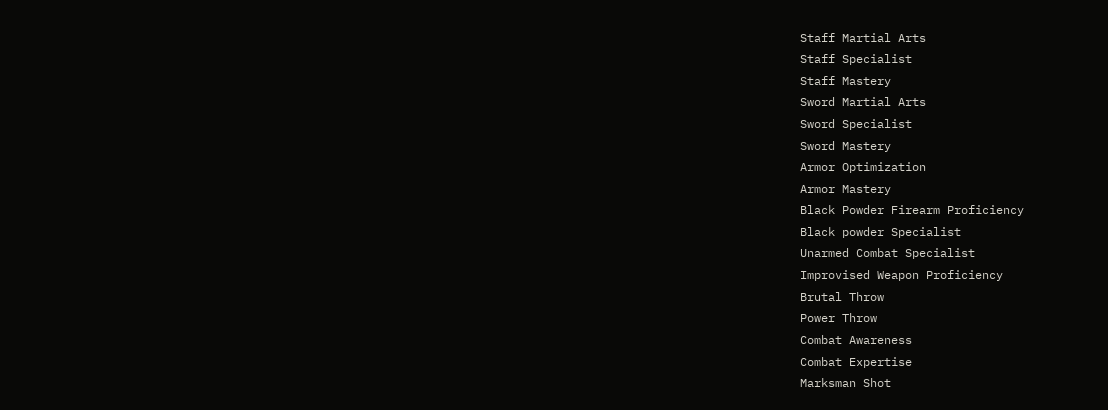Staff Martial Arts
Staff Specialist
Staff Mastery
Sword Martial Arts
Sword Specialist
Sword Mastery
Armor Optimization
Armor Mastery
Black Powder Firearm Proficiency
Black powder Specialist
Unarmed Combat Specialist
Improvised Weapon Proficiency
Brutal Throw
Power Throw
Combat Awareness
Combat Expertise
Marksman Shot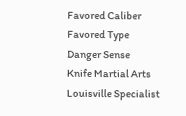Favored Caliber
Favored Type
Danger Sense
Knife Martial Arts
Louisville Specialist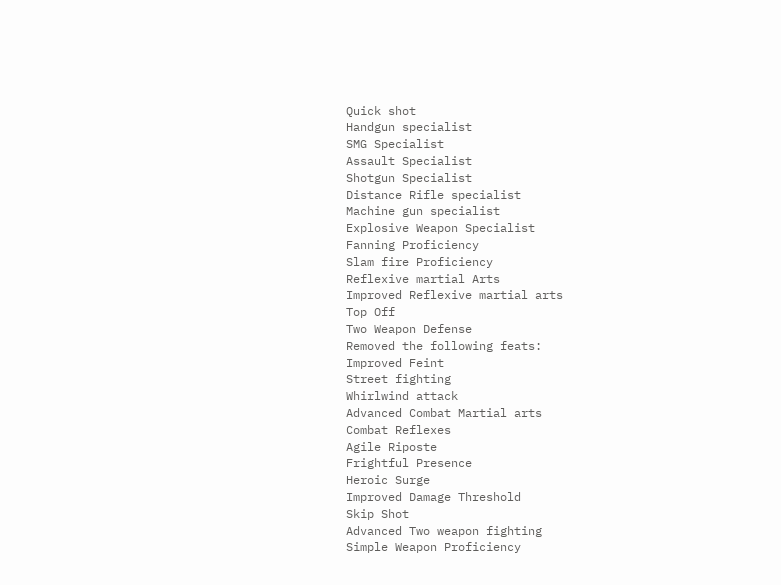Quick shot
Handgun specialist
SMG Specialist
Assault Specialist
Shotgun Specialist
Distance Rifle specialist
Machine gun specialist
Explosive Weapon Specialist
Fanning Proficiency
Slam fire Proficiency
Reflexive martial Arts
Improved Reflexive martial arts
Top Off
Two Weapon Defense
Removed the following feats:
Improved Feint
Street fighting
Whirlwind attack
Advanced Combat Martial arts
Combat Reflexes
Agile Riposte
Frightful Presence
Heroic Surge
Improved Damage Threshold
Skip Shot
Advanced Two weapon fighting
Simple Weapon Proficiency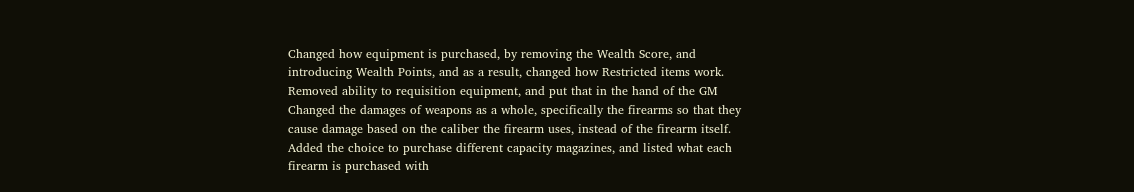Changed how equipment is purchased, by removing the Wealth Score, and introducing Wealth Points, and as a result, changed how Restricted items work.
Removed ability to requisition equipment, and put that in the hand of the GM
Changed the damages of weapons as a whole, specifically the firearms so that they cause damage based on the caliber the firearm uses, instead of the firearm itself.
Added the choice to purchase different capacity magazines, and listed what each firearm is purchased with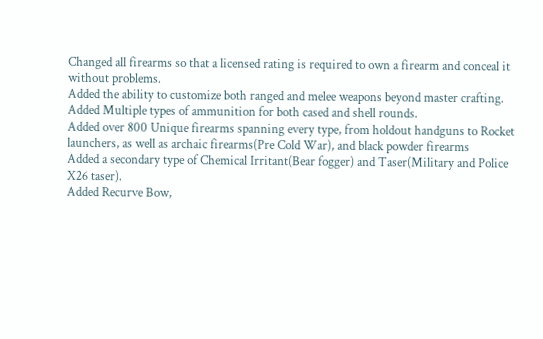Changed all firearms so that a licensed rating is required to own a firearm and conceal it without problems.
Added the ability to customize both ranged and melee weapons beyond master crafting.
Added Multiple types of ammunition for both cased and shell rounds.
Added over 800 Unique firearms spanning every type, from holdout handguns to Rocket launchers, as well as archaic firearms(Pre Cold War), and black powder firearms
Added a secondary type of Chemical Irritant(Bear fogger) and Taser(Military and Police X26 taser).
Added Recurve Bow,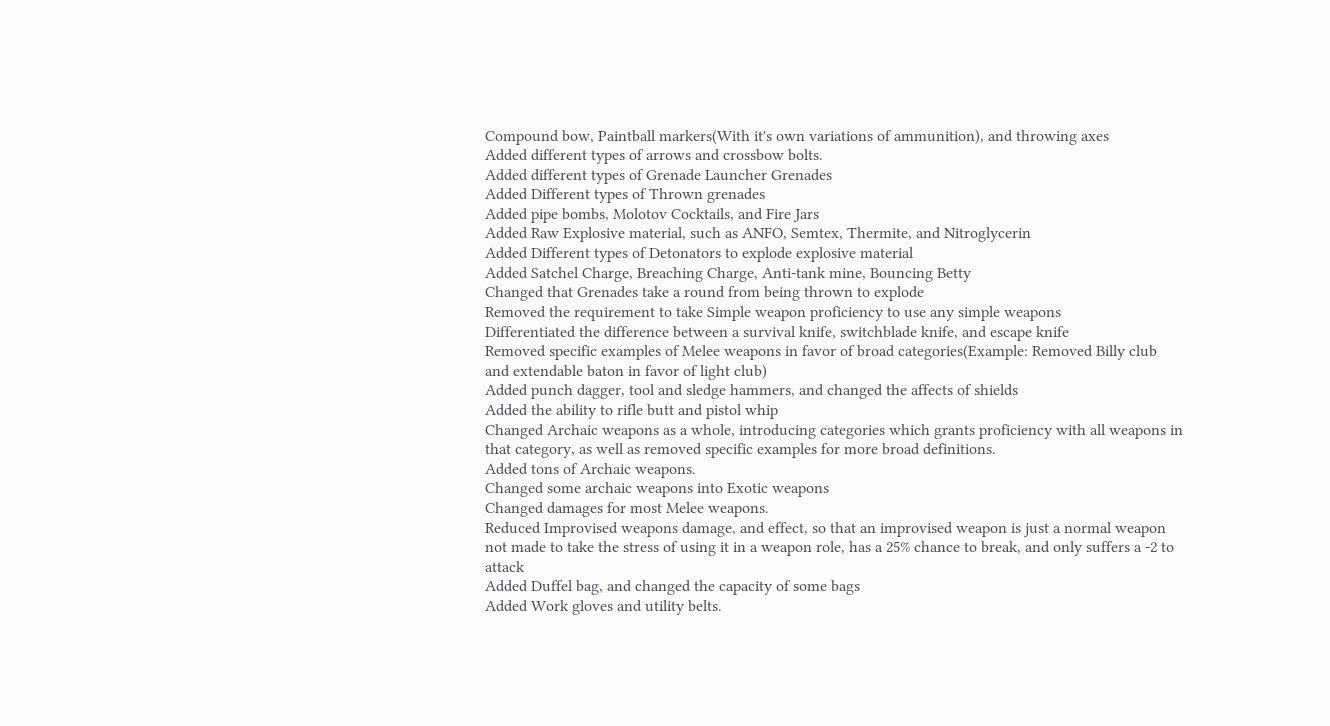Compound bow, Paintball markers(With it's own variations of ammunition), and throwing axes
Added different types of arrows and crossbow bolts.
Added different types of Grenade Launcher Grenades
Added Different types of Thrown grenades
Added pipe bombs, Molotov Cocktails, and Fire Jars
Added Raw Explosive material, such as ANFO, Semtex, Thermite, and Nitroglycerin
Added Different types of Detonators to explode explosive material
Added Satchel Charge, Breaching Charge, Anti-tank mine, Bouncing Betty
Changed that Grenades take a round from being thrown to explode
Removed the requirement to take Simple weapon proficiency to use any simple weapons
Differentiated the difference between a survival knife, switchblade knife, and escape knife
Removed specific examples of Melee weapons in favor of broad categories(Example: Removed Billy club and extendable baton in favor of light club)
Added punch dagger, tool and sledge hammers, and changed the affects of shields
Added the ability to rifle butt and pistol whip
Changed Archaic weapons as a whole, introducing categories which grants proficiency with all weapons in that category, as well as removed specific examples for more broad definitions.
Added tons of Archaic weapons.
Changed some archaic weapons into Exotic weapons
Changed damages for most Melee weapons.
Reduced Improvised weapons damage, and effect, so that an improvised weapon is just a normal weapon not made to take the stress of using it in a weapon role, has a 25% chance to break, and only suffers a -2 to attack
Added Duffel bag, and changed the capacity of some bags
Added Work gloves and utility belts.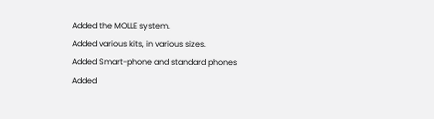Added the MOLLE system.
Added various kits, in various sizes.
Added Smart-phone and standard phones
Added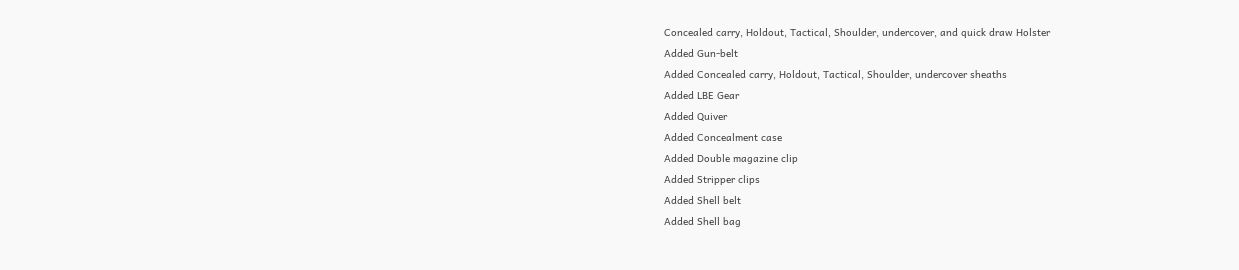Concealed carry, Holdout, Tactical, Shoulder, undercover, and quick draw Holster
Added Gun-belt
Added Concealed carry, Holdout, Tactical, Shoulder, undercover sheaths
Added LBE Gear
Added Quiver
Added Concealment case
Added Double magazine clip
Added Stripper clips
Added Shell belt
Added Shell bag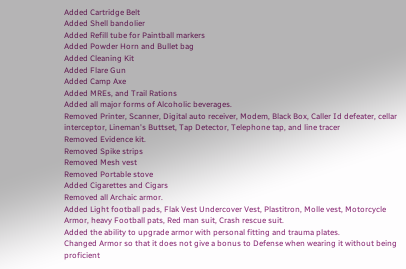Added Cartridge Belt
Added Shell bandolier
Added Refill tube for Paintball markers
Added Powder Horn and Bullet bag
Added Cleaning Kit
Added Flare Gun
Added Camp Axe
Added MREs, and Trail Rations
Added all major forms of Alcoholic beverages.
Removed Printer, Scanner, Digital auto receiver, Modem, Black Box, Caller Id defeater, cellar interceptor, Lineman's Buttset, Tap Detector, Telephone tap, and line tracer
Removed Evidence kit.
Removed Spike strips
Removed Mesh vest
Removed Portable stove
Added Cigarettes and Cigars
Removed all Archaic armor.
Added Light football pads, Flak Vest Undercover Vest, Plastitron, Molle vest, Motorcycle Armor, heavy Football pats, Red man suit, Crash rescue suit.
Added the ability to upgrade armor with personal fitting and trauma plates.
Changed Armor so that it does not give a bonus to Defense when wearing it without being proficient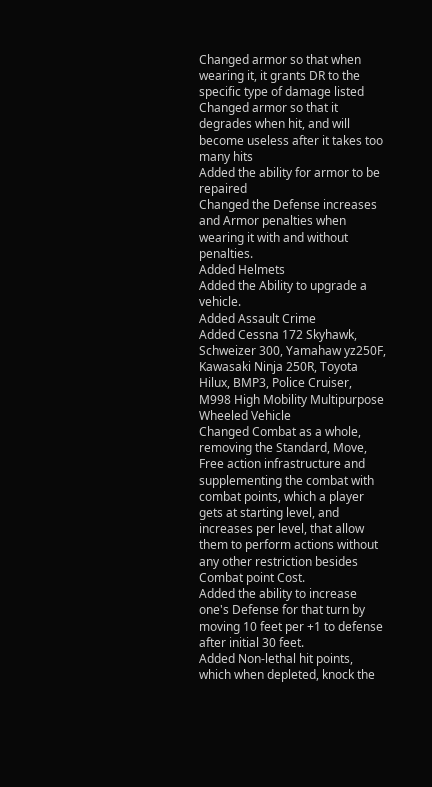Changed armor so that when wearing it, it grants DR to the specific type of damage listed
Changed armor so that it degrades when hit, and will become useless after it takes too many hits
Added the ability for armor to be repaired
Changed the Defense increases and Armor penalties when wearing it with and without penalties.
Added Helmets
Added the Ability to upgrade a vehicle.
Added Assault Crime
Added Cessna 172 Skyhawk, Schweizer 300, Yamahaw yz250F, Kawasaki Ninja 250R, Toyota Hilux, BMP3, Police Cruiser, M998 High Mobility Multipurpose Wheeled Vehicle
Changed Combat as a whole, removing the Standard, Move, Free action infrastructure and supplementing the combat with combat points, which a player gets at starting level, and increases per level, that allow them to perform actions without any other restriction besides Combat point Cost.
Added the ability to increase one's Defense for that turn by moving 10 feet per +1 to defense after initial 30 feet.
Added Non-lethal hit points, which when depleted, knock the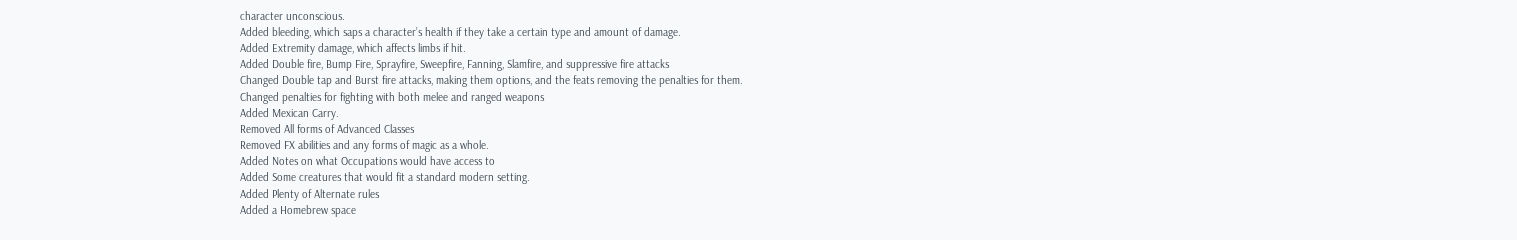character unconscious.
Added bleeding, which saps a character’s health if they take a certain type and amount of damage.
Added Extremity damage, which affects limbs if hit.
Added Double fire, Bump Fire, Sprayfire, Sweepfire, Fanning, Slamfire, and suppressive fire attacks
Changed Double tap and Burst fire attacks, making them options, and the feats removing the penalties for them.
Changed penalties for fighting with both melee and ranged weapons
Added Mexican Carry.
Removed All forms of Advanced Classes
Removed FX abilities and any forms of magic as a whole.
Added Notes on what Occupations would have access to
Added Some creatures that would fit a standard modern setting.
Added Plenty of Alternate rules
Added a Homebrew space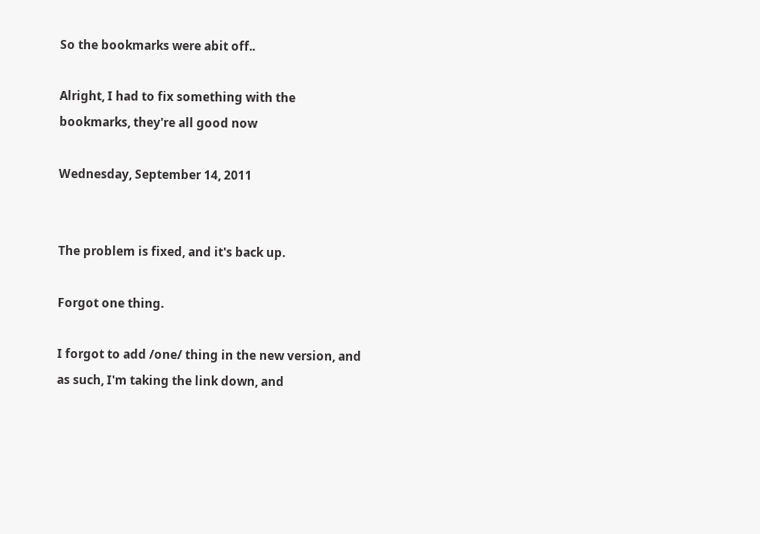So the bookmarks were abit off..

Alright, I had to fix something with the bookmarks, they're all good now

Wednesday, September 14, 2011


The problem is fixed, and it's back up.

Forgot one thing.

I forgot to add /one/ thing in the new version, and as such, I'm taking the link down, and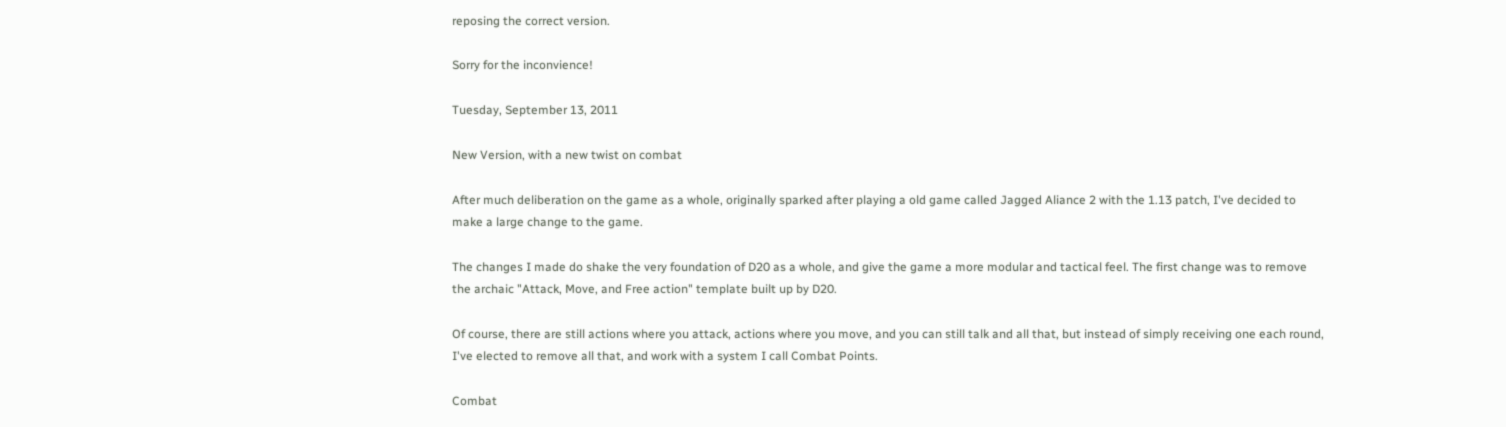reposing the correct version.

Sorry for the inconvience!

Tuesday, September 13, 2011

New Version, with a new twist on combat

After much deliberation on the game as a whole, originally sparked after playing a old game called Jagged Aliance 2 with the 1.13 patch, I've decided to make a large change to the game.

The changes I made do shake the very foundation of D20 as a whole, and give the game a more modular and tactical feel. The first change was to remove the archaic "Attack, Move, and Free action" template built up by D20.

Of course, there are still actions where you attack, actions where you move, and you can still talk and all that, but instead of simply receiving one each round, I've elected to remove all that, and work with a system I call Combat Points.

Combat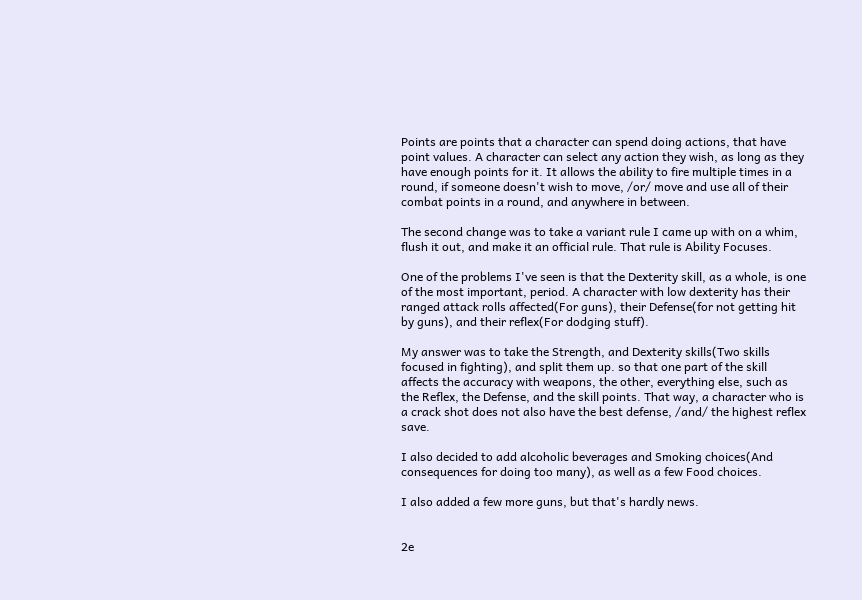Points are points that a character can spend doing actions, that have point values. A character can select any action they wish, as long as they have enough points for it. It allows the ability to fire multiple times in a round, if someone doesn't wish to move, /or/ move and use all of their combat points in a round, and anywhere in between.

The second change was to take a variant rule I came up with on a whim, flush it out, and make it an official rule. That rule is Ability Focuses.

One of the problems I've seen is that the Dexterity skill, as a whole, is one of the most important, period. A character with low dexterity has their ranged attack rolls affected(For guns), their Defense(for not getting hit by guns), and their reflex(For dodging stuff).

My answer was to take the Strength, and Dexterity skills(Two skills focused in fighting), and split them up. so that one part of the skill affects the accuracy with weapons, the other, everything else, such as the Reflex, the Defense, and the skill points. That way, a character who is a crack shot does not also have the best defense, /and/ the highest reflex save.

I also decided to add alcoholic beverages and Smoking choices(And consequences for doing too many), as well as a few Food choices.

I also added a few more guns, but that's hardly news.


2e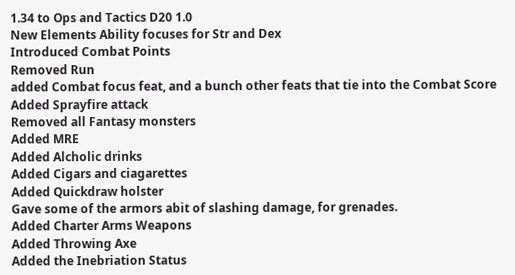1.34 to Ops and Tactics D20 1.0
New Elements Ability focuses for Str and Dex
Introduced Combat Points
Removed Run
added Combat focus feat, and a bunch other feats that tie into the Combat Score
Added Sprayfire attack
Removed all Fantasy monsters
Added MRE
Added Alcholic drinks
Added Cigars and ciagarettes
Added Quickdraw holster
Gave some of the armors abit of slashing damage, for grenades.
Added Charter Arms Weapons
Added Throwing Axe
Added the Inebriation Status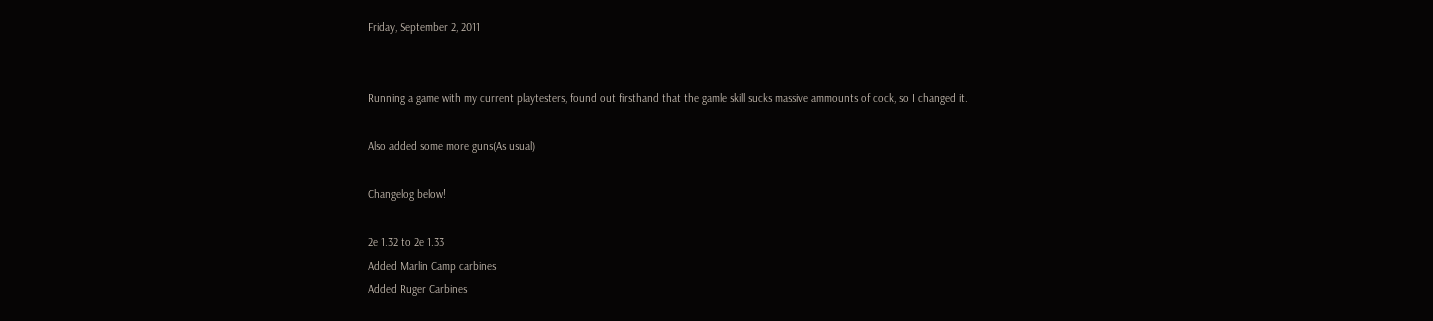Friday, September 2, 2011


Running a game with my current playtesters, found out firsthand that the gamle skill sucks massive ammounts of cock, so I changed it.

Also added some more guns(As usual)

Changelog below!

2e 1.32 to 2e 1.33
Added Marlin Camp carbines
Added Ruger Carbines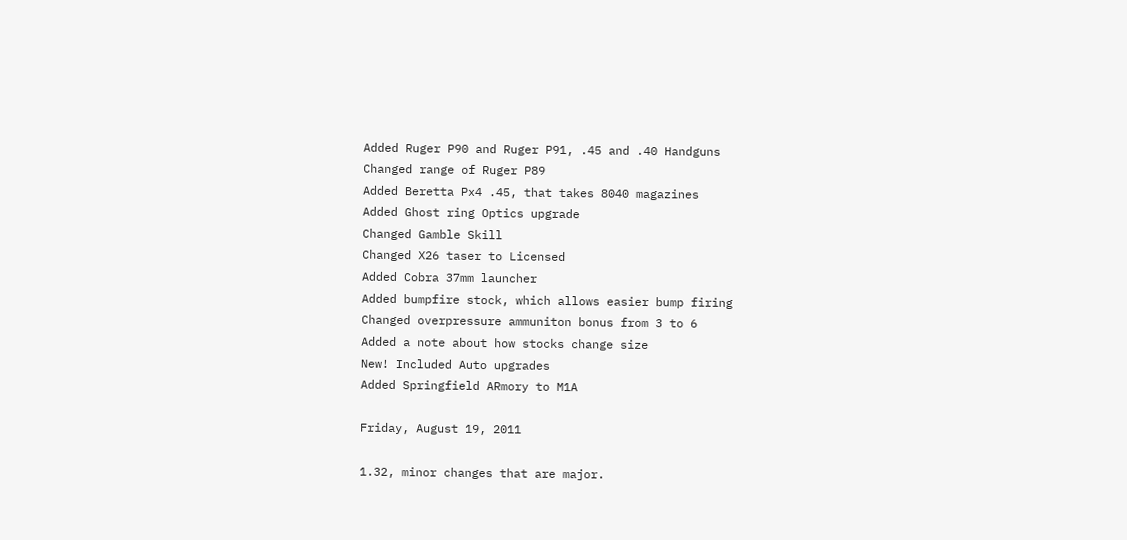Added Ruger P90 and Ruger P91, .45 and .40 Handguns
Changed range of Ruger P89
Added Beretta Px4 .45, that takes 8040 magazines
Added Ghost ring Optics upgrade
Changed Gamble Skill
Changed X26 taser to Licensed
Added Cobra 37mm launcher
Added bumpfire stock, which allows easier bump firing
Changed overpressure ammuniton bonus from 3 to 6
Added a note about how stocks change size
New! Included Auto upgrades
Added Springfield ARmory to M1A

Friday, August 19, 2011

1.32, minor changes that are major.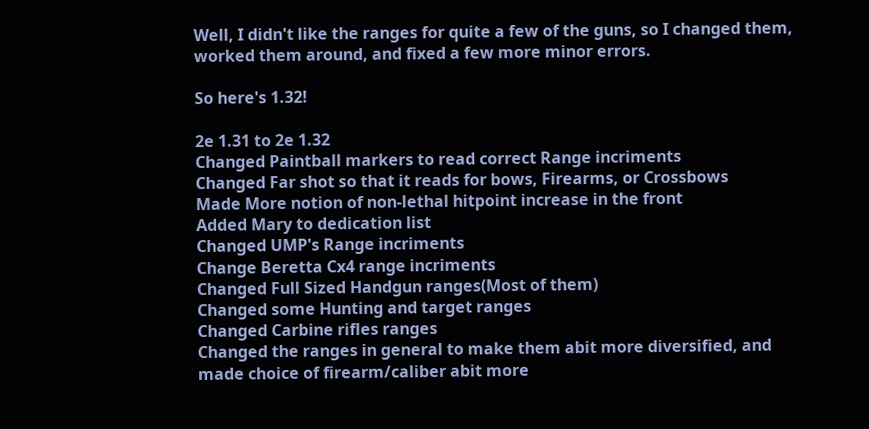Well, I didn't like the ranges for quite a few of the guns, so I changed them, worked them around, and fixed a few more minor errors.

So here's 1.32!

2e 1.31 to 2e 1.32
Changed Paintball markers to read correct Range incriments
Changed Far shot so that it reads for bows, Firearms, or Crossbows
Made More notion of non-lethal hitpoint increase in the front
Added Mary to dedication list
Changed UMP's Range incriments
Change Beretta Cx4 range incriments
Changed Full Sized Handgun ranges(Most of them)
Changed some Hunting and target ranges
Changed Carbine rifles ranges
Changed the ranges in general to make them abit more diversified, and made choice of firearm/caliber abit more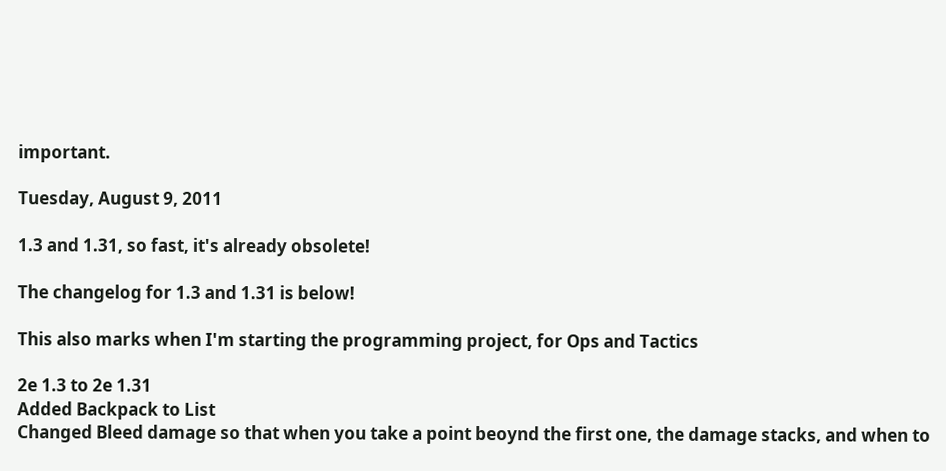important.

Tuesday, August 9, 2011

1.3 and 1.31, so fast, it's already obsolete!

The changelog for 1.3 and 1.31 is below!

This also marks when I'm starting the programming project, for Ops and Tactics

2e 1.3 to 2e 1.31
Added Backpack to List
Changed Bleed damage so that when you take a point beoynd the first one, the damage stacks, and when to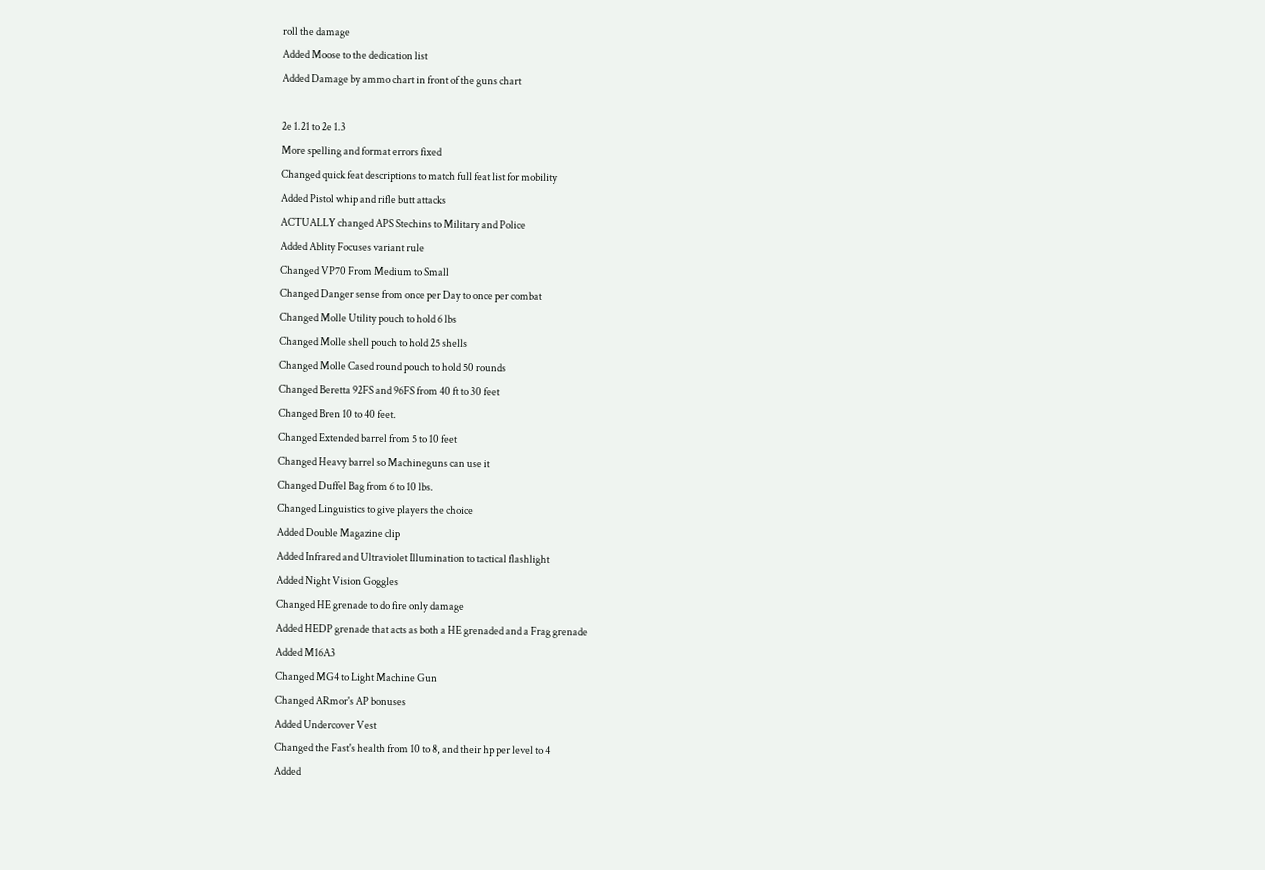roll the damage
Added Moose to the dedication list
Added Damage by ammo chart in front of the guns chart

2e 1.21 to 2e 1.3
More spelling and format errors fixed
Changed quick feat descriptions to match full feat list for mobility
Added Pistol whip and rifle butt attacks
ACTUALLY changed APS Stechins to Military and Police
Added Ablity Focuses variant rule
Changed VP70 From Medium to Small
Changed Danger sense from once per Day to once per combat
Changed Molle Utility pouch to hold 6 lbs
Changed Molle shell pouch to hold 25 shells
Changed Molle Cased round pouch to hold 50 rounds
Changed Beretta 92FS and 96FS from 40 ft to 30 feet
Changed Bren 10 to 40 feet.
Changed Extended barrel from 5 to 10 feet
Changed Heavy barrel so Machineguns can use it
Changed Duffel Bag from 6 to 10 lbs.
Changed Linguistics to give players the choice
Added Double Magazine clip
Added Infrared and Ultraviolet Illumination to tactical flashlight
Added Night Vision Goggles
Changed HE grenade to do fire only damage
Added HEDP grenade that acts as both a HE grenaded and a Frag grenade
Added M16A3
Changed MG4 to Light Machine Gun
Changed ARmor's AP bonuses
Added Undercover Vest
Changed the Fast's health from 10 to 8, and their hp per level to 4
Added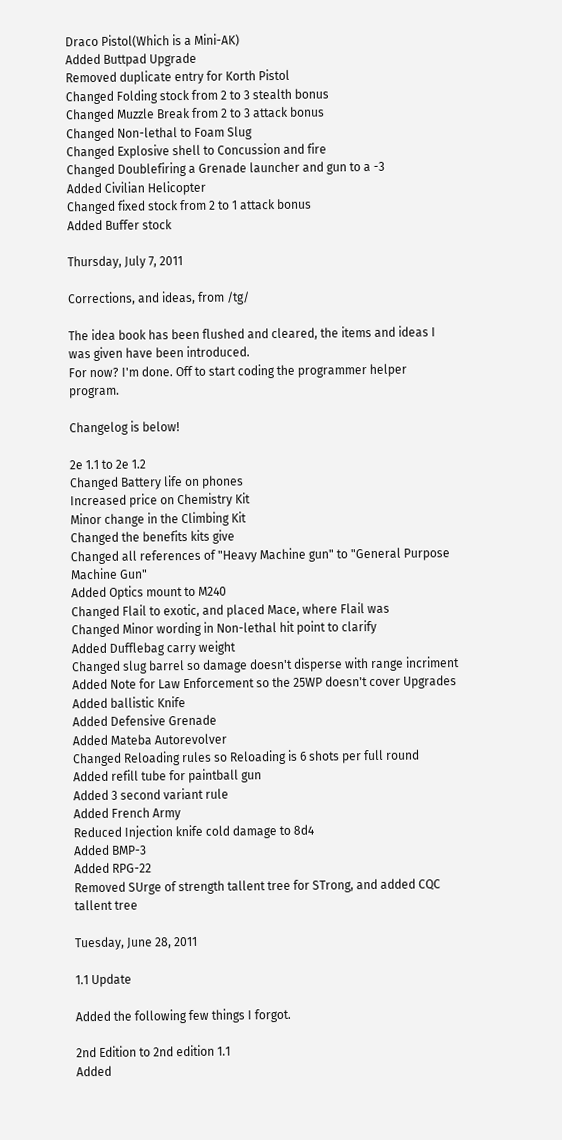Draco Pistol(Which is a Mini-AK)
Added Buttpad Upgrade
Removed duplicate entry for Korth Pistol
Changed Folding stock from 2 to 3 stealth bonus
Changed Muzzle Break from 2 to 3 attack bonus
Changed Non-lethal to Foam Slug
Changed Explosive shell to Concussion and fire
Changed Doublefiring a Grenade launcher and gun to a -3
Added Civilian Helicopter
Changed fixed stock from 2 to 1 attack bonus
Added Buffer stock

Thursday, July 7, 2011

Corrections, and ideas, from /tg/

The idea book has been flushed and cleared, the items and ideas I was given have been introduced.
For now? I'm done. Off to start coding the programmer helper program.

Changelog is below!

2e 1.1 to 2e 1.2
Changed Battery life on phones
Increased price on Chemistry Kit
Minor change in the Climbing Kit
Changed the benefits kits give
Changed all references of "Heavy Machine gun" to "General Purpose Machine Gun"
Added Optics mount to M240
Changed Flail to exotic, and placed Mace, where Flail was
Changed Minor wording in Non-lethal hit point to clarify
Added Dufflebag carry weight
Changed slug barrel so damage doesn't disperse with range incriment
Added Note for Law Enforcement so the 25WP doesn't cover Upgrades
Added ballistic Knife
Added Defensive Grenade
Added Mateba Autorevolver
Changed Reloading rules so Reloading is 6 shots per full round
Added refill tube for paintball gun
Added 3 second variant rule
Added French Army
Reduced Injection knife cold damage to 8d4
Added BMP-3
Added RPG-22
Removed SUrge of strength tallent tree for STrong, and added CQC tallent tree

Tuesday, June 28, 2011

1.1 Update

Added the following few things I forgot.

2nd Edition to 2nd edition 1.1
Added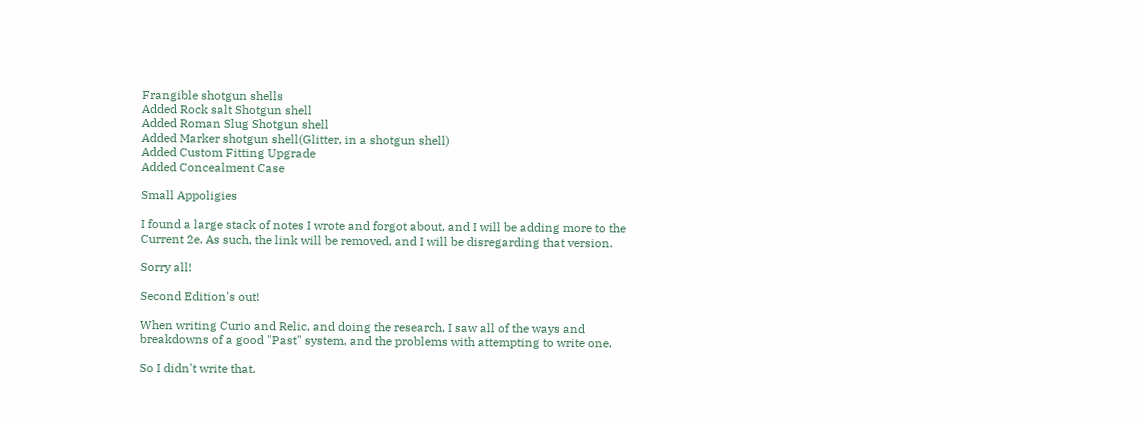Frangible shotgun shells
Added Rock salt Shotgun shell
Added Roman Slug Shotgun shell
Added Marker shotgun shell(Glitter, in a shotgun shell)
Added Custom Fitting Upgrade
Added Concealment Case

Small Appoligies

I found a large stack of notes I wrote and forgot about, and I will be adding more to the Current 2e. As such, the link will be removed, and I will be disregarding that version.

Sorry all!

Second Edition's out!

When writing Curio and Relic, and doing the research, I saw all of the ways and breakdowns of a good "Past" system, and the problems with attempting to write one.

So I didn't write that.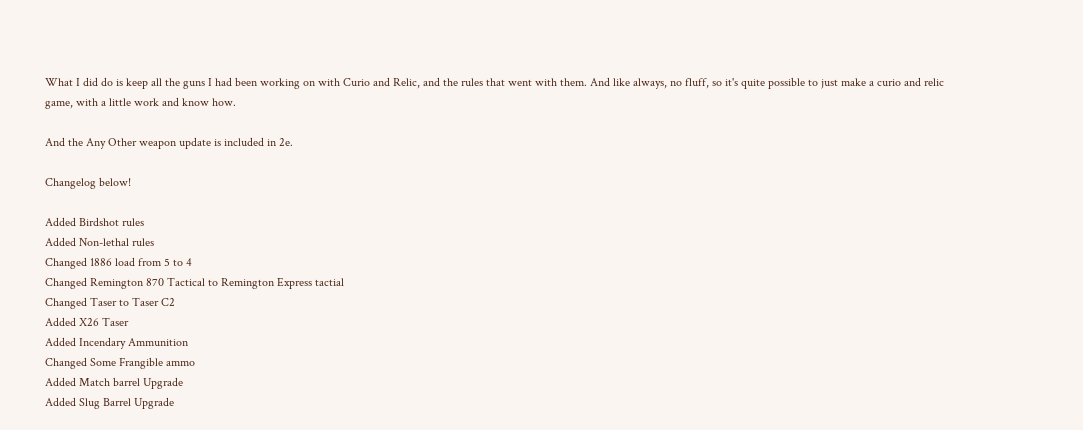What I did do is keep all the guns I had been working on with Curio and Relic, and the rules that went with them. And like always, no fluff, so it's quite possible to just make a curio and relic game, with a little work and know how.

And the Any Other weapon update is included in 2e.

Changelog below!

Added Birdshot rules
Added Non-lethal rules
Changed 1886 load from 5 to 4
Changed Remington 870 Tactical to Remington Express tactial
Changed Taser to Taser C2
Added X26 Taser
Added Incendary Ammunition
Changed Some Frangible ammo
Added Match barrel Upgrade
Added Slug Barrel Upgrade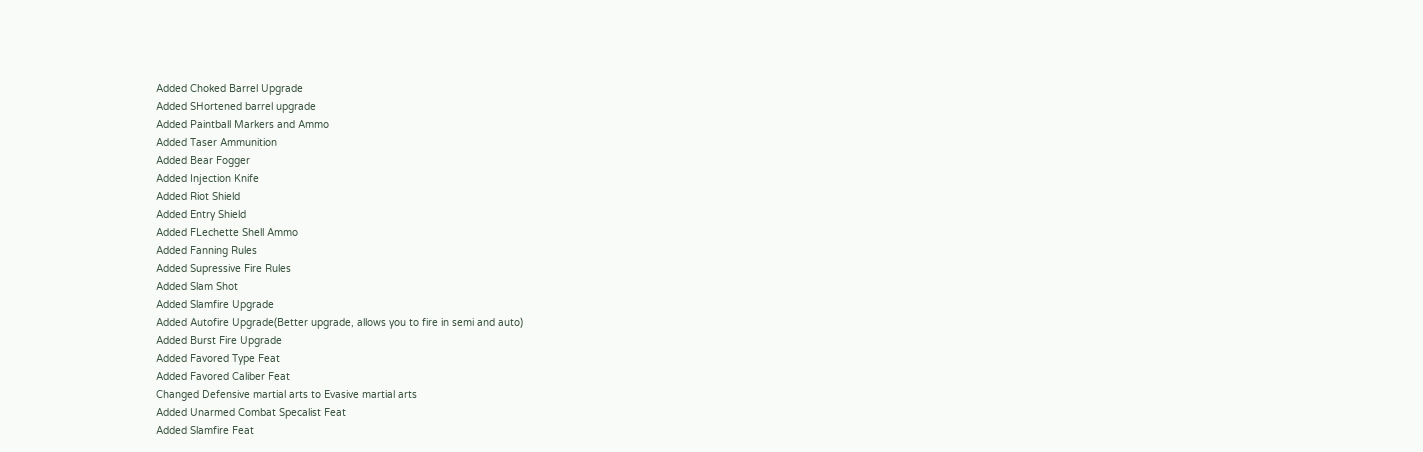Added Choked Barrel Upgrade
Added SHortened barrel upgrade
Added Paintball Markers and Ammo
Added Taser Ammunition
Added Bear Fogger
Added Injection Knife
Added Riot Shield
Added Entry Shield
Added FLechette Shell Ammo
Added Fanning Rules
Added Supressive Fire Rules
Added Slam Shot
Added Slamfire Upgrade
Added Autofire Upgrade(Better upgrade, allows you to fire in semi and auto)
Added Burst Fire Upgrade
Added Favored Type Feat
Added Favored Caliber Feat
Changed Defensive martial arts to Evasive martial arts
Added Unarmed Combat Specalist Feat
Added Slamfire Feat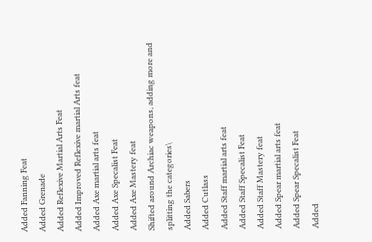Added Fanning Feat
Added Grenade
Added Reflexive Martial Arts Feat
Added Improved Reflexive martial Arts feat
Added Axe martial arts feat
Added Axe Specalist Feat
Added Axe Mastery feat
Shifted around Archiac weapons, adding more and splitting the categories\
Added Sabers
Added Cutlass
Added Staff martial arts feat
Added Staff Specalist Feat
Added Staff Mastery feat
Added Spear martial arts feat
Added Spear Specalist Feat
Added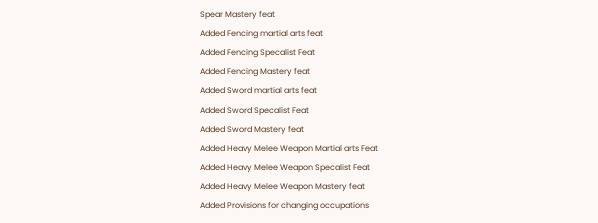Spear Mastery feat
Added Fencing martial arts feat
Added Fencing Specalist Feat
Added Fencing Mastery feat
Added Sword martial arts feat
Added Sword Specalist Feat
Added Sword Mastery feat
Added Heavy Melee Weapon Martial arts Feat
Added Heavy Melee Weapon Specalist Feat
Added Heavy Melee Weapon Mastery feat
Added Provisions for changing occupations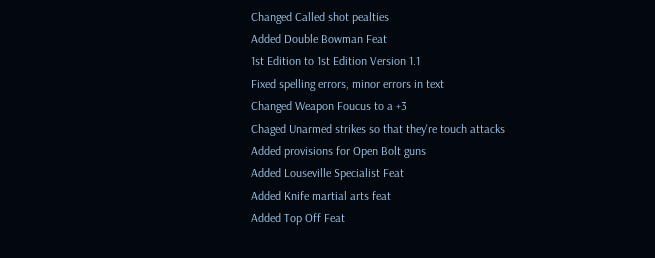Changed Called shot pealties
Added Double Bowman Feat
1st Edition to 1st Edition Version 1.1
Fixed spelling errors, minor errors in text
Changed Weapon Foucus to a +3
Chaged Unarmed strikes so that they're touch attacks
Added provisions for Open Bolt guns
Added Louseville Specialist Feat
Added Knife martial arts feat
Added Top Off Feat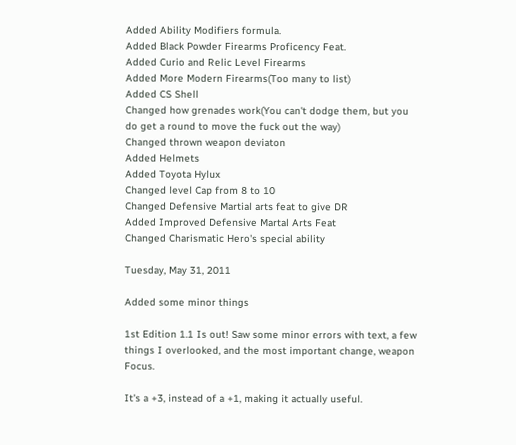Added Ability Modifiers formula.
Added Black Powder Firearms Proficency Feat.
Added Curio and Relic Level Firearms
Added More Modern Firearms(Too many to list)
Added CS Shell
Changed how grenades work(You can't dodge them, but you do get a round to move the fuck out the way)
Changed thrown weapon deviaton
Added Helmets
Added Toyota Hylux
Changed level Cap from 8 to 10
Changed Defensive Martial arts feat to give DR
Added Improved Defensive Martal Arts Feat
Changed Charismatic Hero's special ability

Tuesday, May 31, 2011

Added some minor things

1st Edition 1.1 Is out! Saw some minor errors with text, a few things I overlooked, and the most important change, weapon Focus.

It's a +3, instead of a +1, making it actually useful.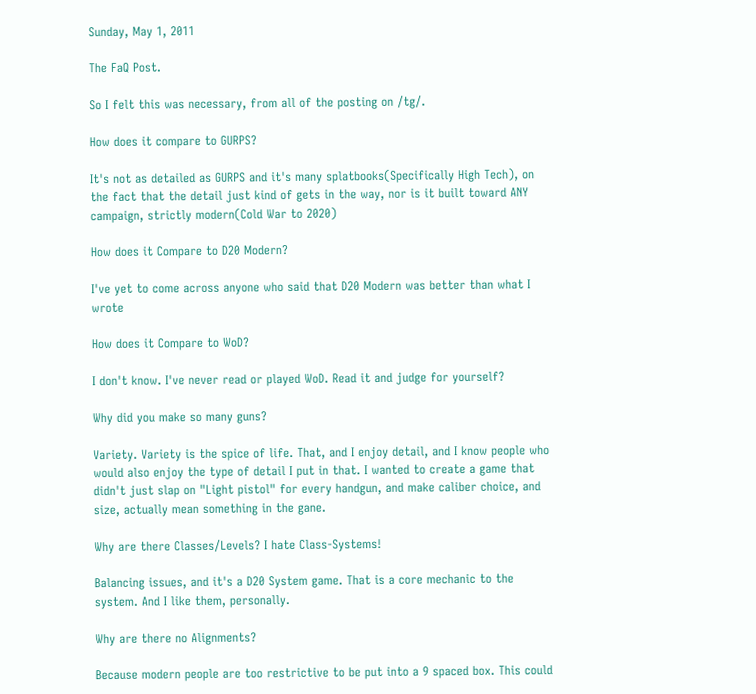Sunday, May 1, 2011

The FaQ Post.

So I felt this was necessary, from all of the posting on /tg/.

How does it compare to GURPS?

It's not as detailed as GURPS and it's many splatbooks(Specifically High Tech), on the fact that the detail just kind of gets in the way, nor is it built toward ANY campaign, strictly modern(Cold War to 2020)

How does it Compare to D20 Modern?

I've yet to come across anyone who said that D20 Modern was better than what I wrote

How does it Compare to WoD?

I don't know. I've never read or played WoD. Read it and judge for yourself?

Why did you make so many guns?

Variety. Variety is the spice of life. That, and I enjoy detail, and I know people who would also enjoy the type of detail I put in that. I wanted to create a game that didn't just slap on "Light pistol" for every handgun, and make caliber choice, and size, actually mean something in the gane.

Why are there Classes/Levels? I hate Class-Systems!

Balancing issues, and it's a D20 System game. That is a core mechanic to the system. And I like them, personally.

Why are there no Alignments?

Because modern people are too restrictive to be put into a 9 spaced box. This could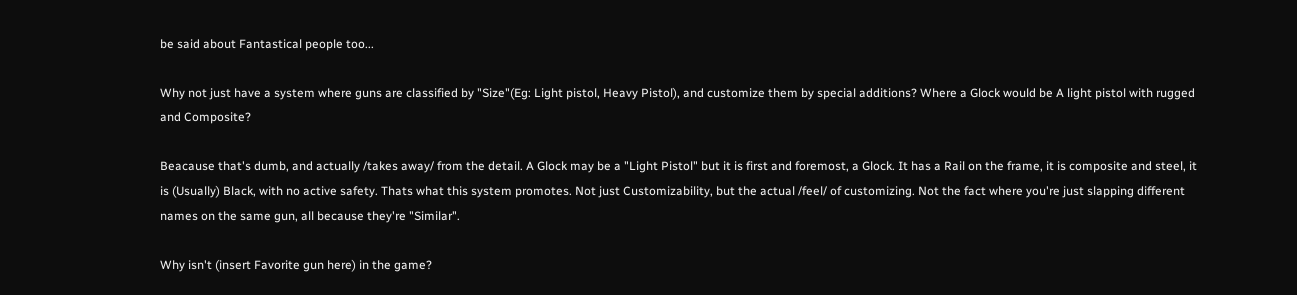be said about Fantastical people too...

Why not just have a system where guns are classified by "Size"(Eg: Light pistol, Heavy Pistol), and customize them by special additions? Where a Glock would be A light pistol with rugged and Composite?

Beacause that's dumb, and actually /takes away/ from the detail. A Glock may be a "Light Pistol" but it is first and foremost, a Glock. It has a Rail on the frame, it is composite and steel, it is (Usually) Black, with no active safety. Thats what this system promotes. Not just Customizability, but the actual /feel/ of customizing. Not the fact where you're just slapping different names on the same gun, all because they're "Similar".

Why isn't (insert Favorite gun here) in the game?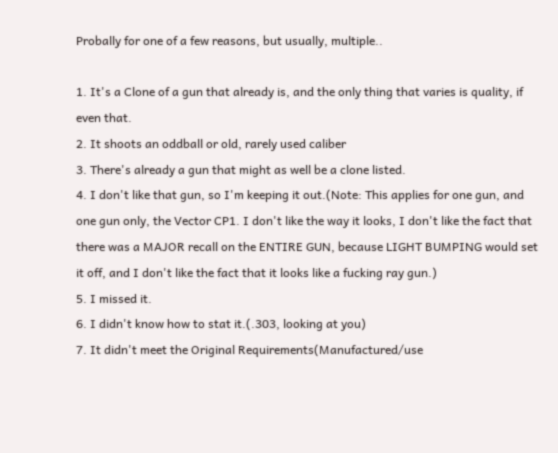Probally for one of a few reasons, but usually, multiple..

1. It's a Clone of a gun that already is, and the only thing that varies is quality, if even that.
2. It shoots an oddball or old, rarely used caliber
3. There's already a gun that might as well be a clone listed.
4. I don't like that gun, so I'm keeping it out.(Note: This applies for one gun, and one gun only, the Vector CP1. I don't like the way it looks, I don't like the fact that there was a MAJOR recall on the ENTIRE GUN, because LIGHT BUMPING would set it off, and I don't like the fact that it looks like a fucking ray gun.)
5. I missed it.
6. I didn't know how to stat it.(.303, looking at you)
7. It didn't meet the Original Requirements(Manufactured/use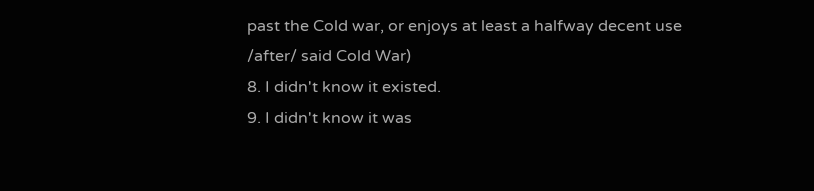past the Cold war, or enjoys at least a halfway decent use /after/ said Cold War)
8. I didn't know it existed.
9. I didn't know it was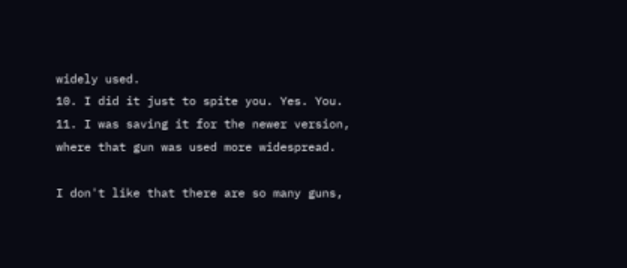widely used.
10. I did it just to spite you. Yes. You.
11. I was saving it for the newer version, where that gun was used more widespread.

I don't like that there are so many guns,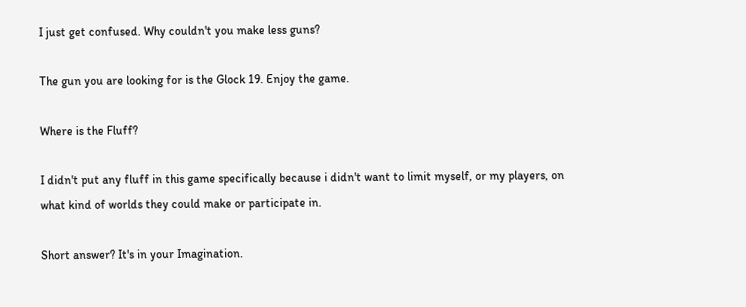I just get confused. Why couldn't you make less guns?

The gun you are looking for is the Glock 19. Enjoy the game.

Where is the Fluff?

I didn't put any fluff in this game specifically because i didn't want to limit myself, or my players, on what kind of worlds they could make or participate in.

Short answer? It's in your Imagination.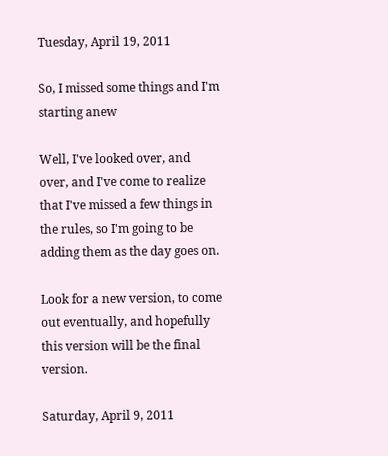Tuesday, April 19, 2011

So, I missed some things and I'm starting anew

Well, I've looked over, and over, and I've come to realize that I've missed a few things in the rules, so I'm going to be adding them as the day goes on.

Look for a new version, to come out eventually, and hopefully this version will be the final version.

Saturday, April 9, 2011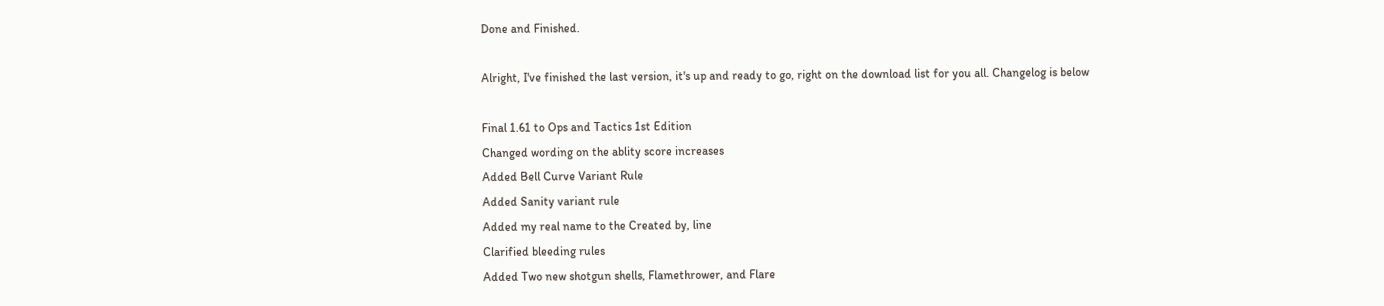Done and Finished.

Alright, I've finished the last version, it's up and ready to go, right on the download list for you all. Changelog is below

Final 1.61 to Ops and Tactics 1st Edition
Changed wording on the ablity score increases
Added Bell Curve Variant Rule
Added Sanity variant rule
Added my real name to the Created by, line
Clarified bleeding rules
Added Two new shotgun shells, Flamethrower, and Flare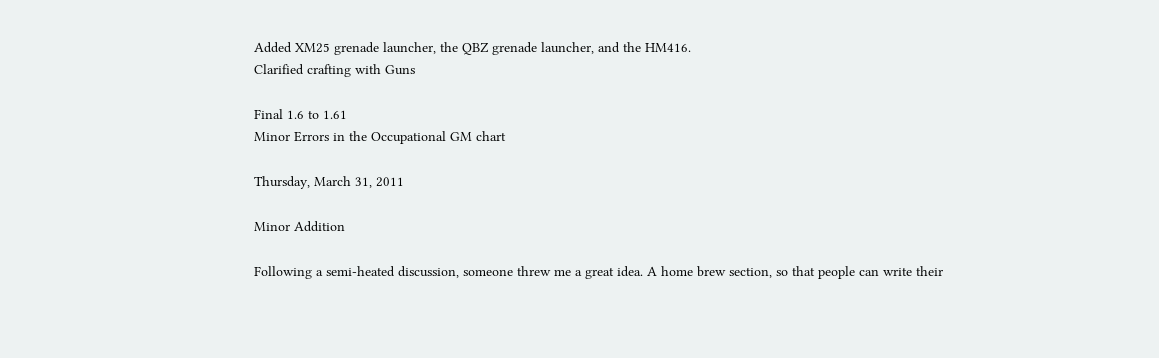Added XM25 grenade launcher, the QBZ grenade launcher, and the HM416.
Clarified crafting with Guns

Final 1.6 to 1.61
Minor Errors in the Occupational GM chart

Thursday, March 31, 2011

Minor Addition

Following a semi-heated discussion, someone threw me a great idea. A home brew section, so that people can write their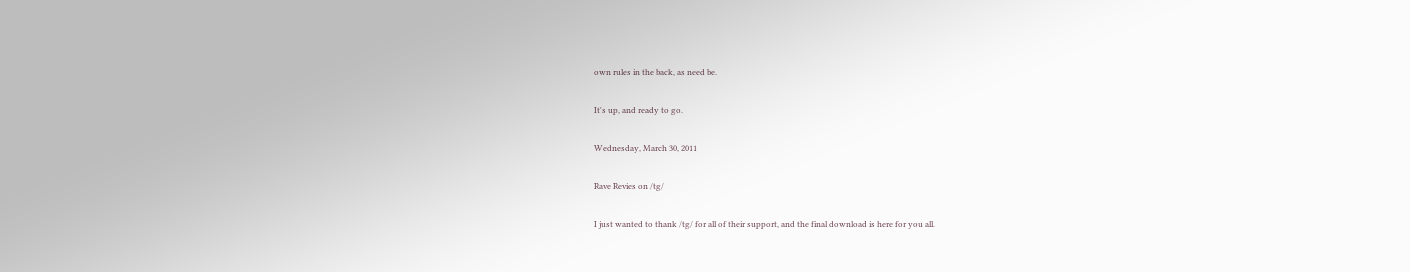own rules in the back, as need be.

It's up, and ready to go.

Wednesday, March 30, 2011

Rave Revies on /tg/

I just wanted to thank /tg/ for all of their support, and the final download is here for you all.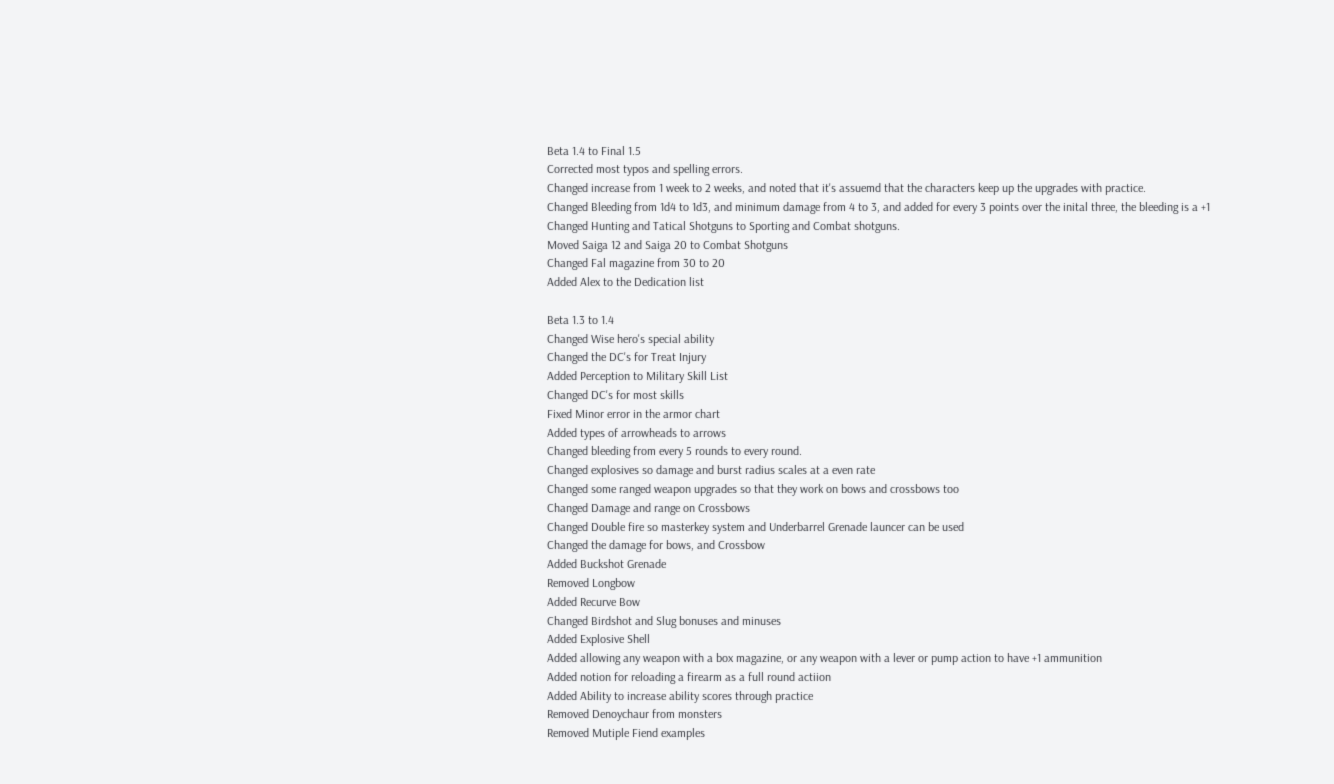Beta 1.4 to Final 1.5
Corrected most typos and spelling errors.
Changed increase from 1 week to 2 weeks, and noted that it's assuemd that the characters keep up the upgrades with practice.
Changed Bleeding from 1d4 to 1d3, and minimum damage from 4 to 3, and added for every 3 points over the inital three, the bleeding is a +1
Changed Hunting and Tatical Shotguns to Sporting and Combat shotguns.
Moved Saiga 12 and Saiga 20 to Combat Shotguns
Changed Fal magazine from 30 to 20
Added Alex to the Dedication list

Beta 1.3 to 1.4
Changed Wise hero's special ability
Changed the DC's for Treat Injury
Added Perception to Military Skill List
Changed DC's for most skills
Fixed Minor error in the armor chart
Added types of arrowheads to arrows
Changed bleeding from every 5 rounds to every round.
Changed explosives so damage and burst radius scales at a even rate
Changed some ranged weapon upgrades so that they work on bows and crossbows too
Changed Damage and range on Crossbows
Changed Double fire so masterkey system and Underbarrel Grenade launcer can be used
Changed the damage for bows, and Crossbow
Added Buckshot Grenade
Removed Longbow
Added Recurve Bow
Changed Birdshot and Slug bonuses and minuses
Added Explosive Shell
Added allowing any weapon with a box magazine, or any weapon with a lever or pump action to have +1 ammunition
Added notion for reloading a firearm as a full round actiion
Added Ability to increase ability scores through practice
Removed Denoychaur from monsters
Removed Mutiple Fiend examples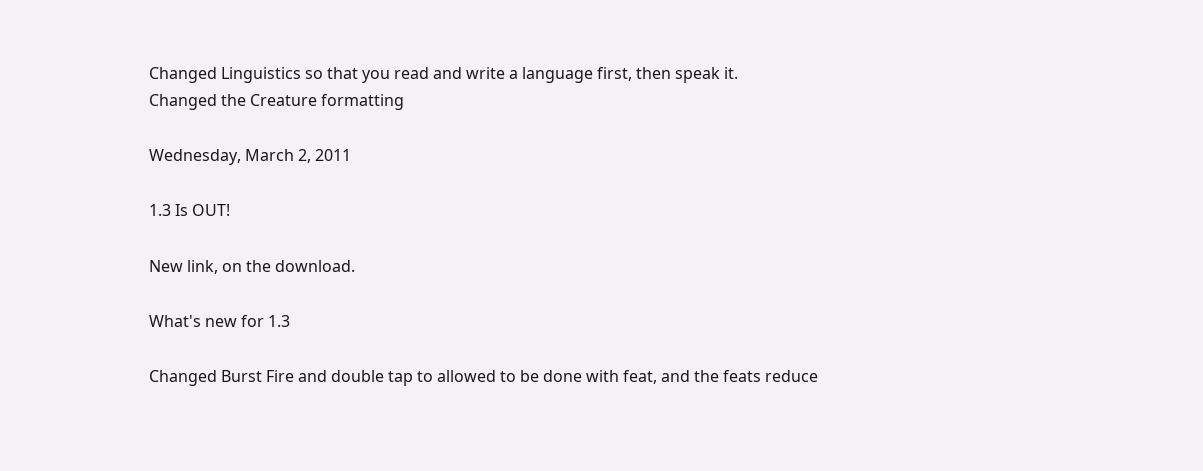Changed Linguistics so that you read and write a language first, then speak it.
Changed the Creature formatting

Wednesday, March 2, 2011

1.3 Is OUT!

New link, on the download.

What's new for 1.3

Changed Burst Fire and double tap to allowed to be done with feat, and the feats reduce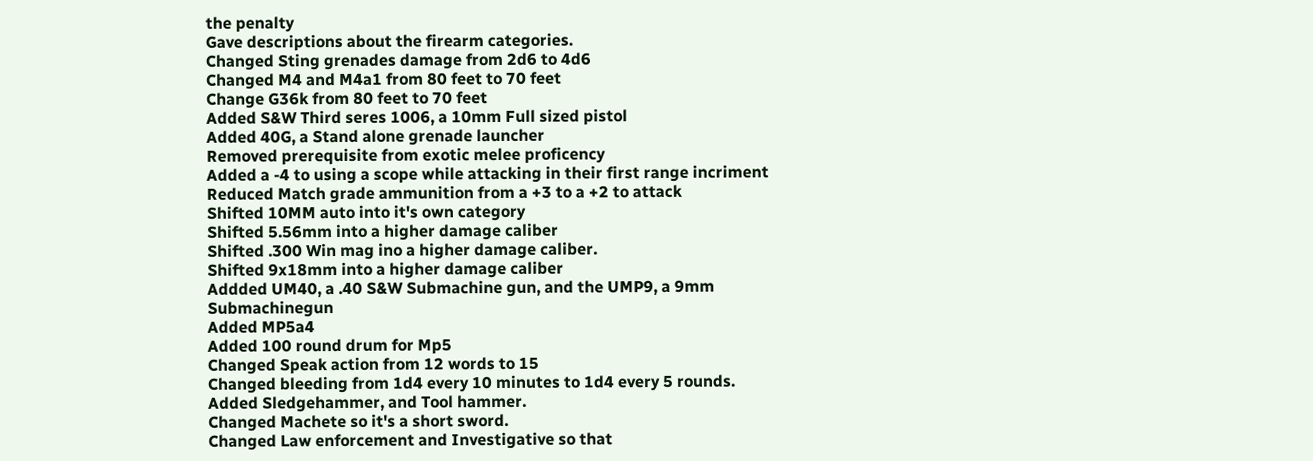the penalty
Gave descriptions about the firearm categories.
Changed Sting grenades damage from 2d6 to 4d6
Changed M4 and M4a1 from 80 feet to 70 feet
Change G36k from 80 feet to 70 feet
Added S&W Third seres 1006, a 10mm Full sized pistol
Added 40G, a Stand alone grenade launcher
Removed prerequisite from exotic melee proficency
Added a -4 to using a scope while attacking in their first range incriment
Reduced Match grade ammunition from a +3 to a +2 to attack
Shifted 10MM auto into it's own category
Shifted 5.56mm into a higher damage caliber
Shifted .300 Win mag ino a higher damage caliber.
Shifted 9x18mm into a higher damage caliber
Addded UM40, a .40 S&W Submachine gun, and the UMP9, a 9mm Submachinegun
Added MP5a4
Added 100 round drum for Mp5
Changed Speak action from 12 words to 15
Changed bleeding from 1d4 every 10 minutes to 1d4 every 5 rounds.
Added Sledgehammer, and Tool hammer.
Changed Machete so it's a short sword.
Changed Law enforcement and Investigative so that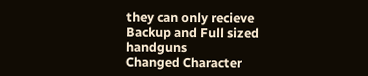they can only recieve Backup and Full sized handguns
Changed Character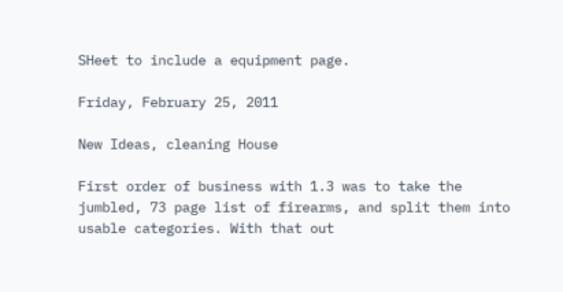SHeet to include a equipment page.

Friday, February 25, 2011

New Ideas, cleaning House

First order of business with 1.3 was to take the jumbled, 73 page list of firearms, and split them into usable categories. With that out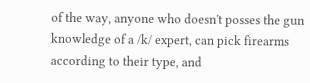of the way, anyone who doesn't posses the gun knowledge of a /k/ expert, can pick firearms according to their type, and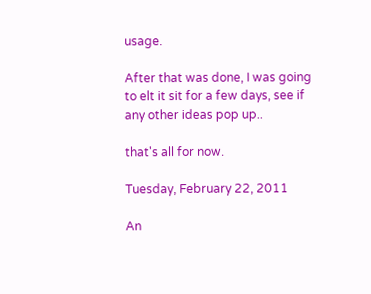usage.

After that was done, I was going to elt it sit for a few days, see if any other ideas pop up..

that's all for now.

Tuesday, February 22, 2011

An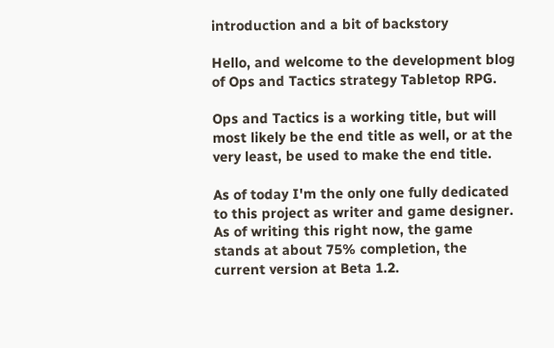introduction and a bit of backstory

Hello, and welcome to the development blog of Ops and Tactics strategy Tabletop RPG.

Ops and Tactics is a working title, but will most likely be the end title as well, or at the very least, be used to make the end title.

As of today I'm the only one fully dedicated to this project as writer and game designer. As of writing this right now, the game stands at about 75% completion, the current version at Beta 1.2.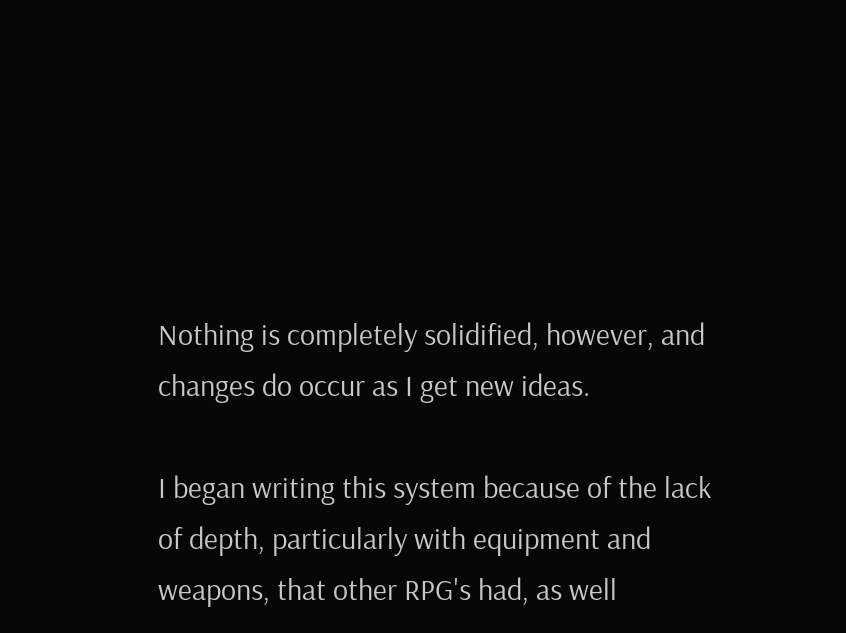Nothing is completely solidified, however, and changes do occur as I get new ideas.

I began writing this system because of the lack of depth, particularly with equipment and weapons, that other RPG's had, as well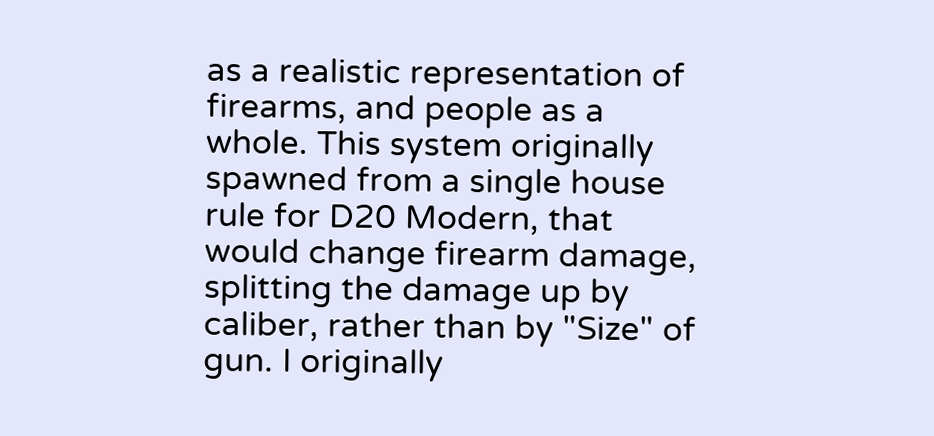as a realistic representation of firearms, and people as a whole. This system originally spawned from a single house rule for D20 Modern, that would change firearm damage, splitting the damage up by caliber, rather than by "Size" of gun. I originally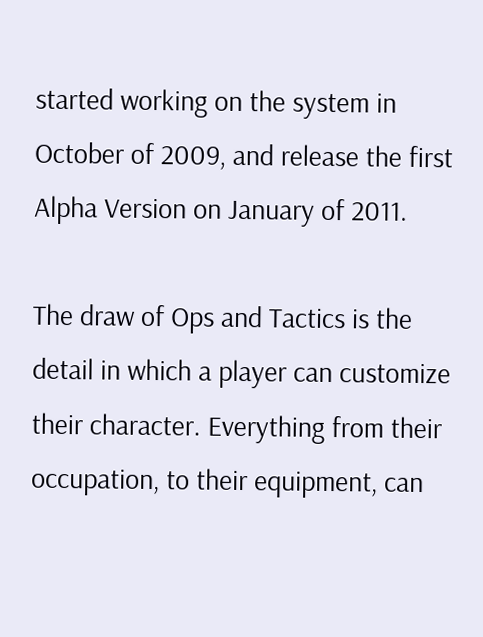started working on the system in October of 2009, and release the first Alpha Version on January of 2011.

The draw of Ops and Tactics is the detail in which a player can customize their character. Everything from their occupation, to their equipment, can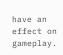have an effect on gameplay.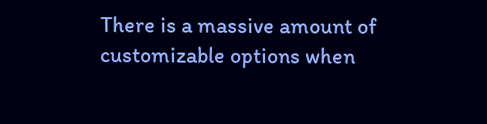There is a massive amount of customizable options when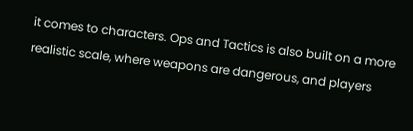it comes to characters. Ops and Tactics is also built on a more realistic scale, where weapons are dangerous, and players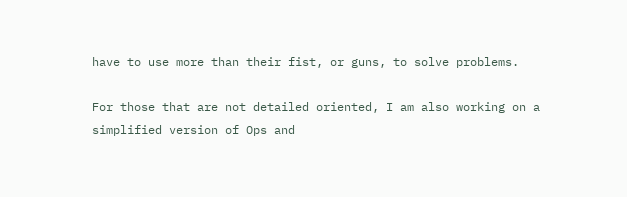have to use more than their fist, or guns, to solve problems.

For those that are not detailed oriented, I am also working on a simplified version of Ops and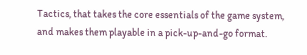Tactics, that takes the core essentials of the game system, and makes them playable in a pick-up-and-go format.